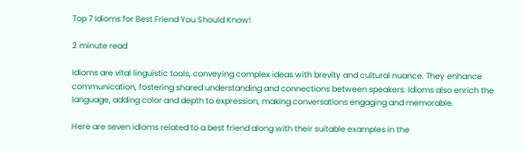Top 7 Idioms for Best Friend You Should Know!

2 minute read

Idioms are vital linguistic tools, conveying complex ideas with brevity and cultural nuance. They enhance communication, fostering shared understanding and connections between speakers. Idioms also enrich the language, adding color and depth to expression, making conversations engaging and memorable.

Here are seven idioms related to a best friend along with their suitable examples in the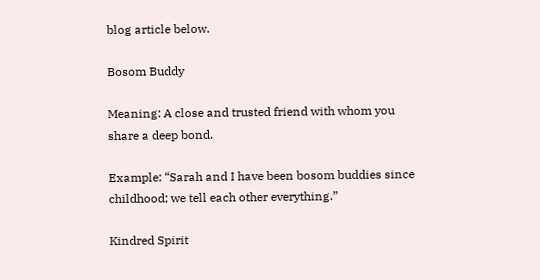blog article below.

Bosom Buddy

Meaning: A close and trusted friend with whom you share a deep bond.

Example: “Sarah and I have been bosom buddies since childhood; we tell each other everything.”

Kindred Spirit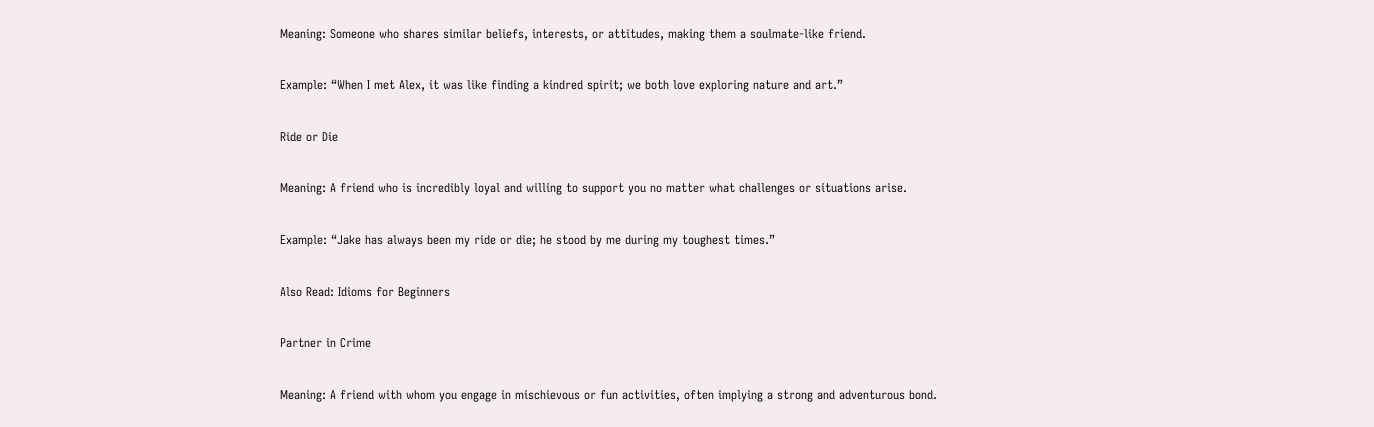Meaning: Someone who shares similar beliefs, interests, or attitudes, making them a soulmate-like friend.

Example: “When I met Alex, it was like finding a kindred spirit; we both love exploring nature and art.”

Ride or Die

Meaning: A friend who is incredibly loyal and willing to support you no matter what challenges or situations arise.

Example: “Jake has always been my ride or die; he stood by me during my toughest times.”

Also Read: Idioms for Beginners

Partner in Crime

Meaning: A friend with whom you engage in mischievous or fun activities, often implying a strong and adventurous bond.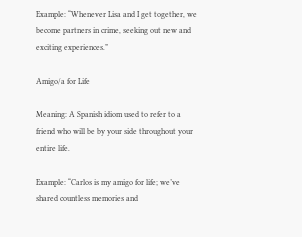Example: “Whenever Lisa and I get together, we become partners in crime, seeking out new and exciting experiences.”

Amigo/a for Life

Meaning: A Spanish idiom used to refer to a friend who will be by your side throughout your entire life.

Example: “Carlos is my amigo for life; we’ve shared countless memories and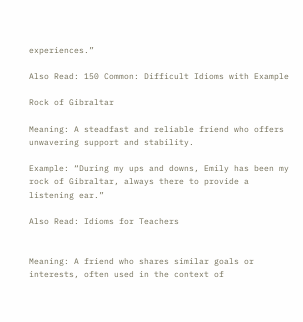experiences.”

Also Read: 150 Common: Difficult Idioms with Example

Rock of Gibraltar

Meaning: A steadfast and reliable friend who offers unwavering support and stability.

Example: “During my ups and downs, Emily has been my rock of Gibraltar, always there to provide a listening ear.”

Also Read: Idioms for Teachers


Meaning: A friend who shares similar goals or interests, often used in the context of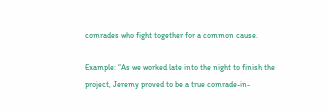comrades who fight together for a common cause.

Example: “As we worked late into the night to finish the project, Jeremy proved to be a true comrade-in-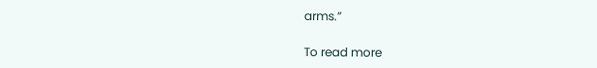arms.”

To read more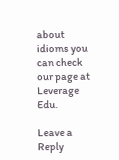about idioms you can check our page at Leverage Edu.

Leave a Reply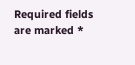Required fields are marked *